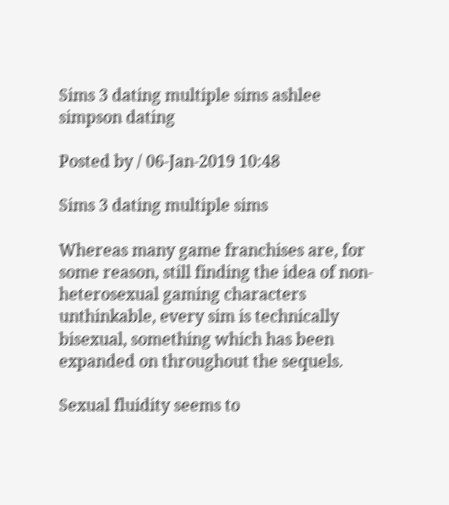Sims 3 dating multiple sims ashlee simpson dating

Posted by / 06-Jan-2019 10:48

Sims 3 dating multiple sims

Whereas many game franchises are, for some reason, still finding the idea of non-heterosexual gaming characters unthinkable, every sim is technically bisexual, something which has been expanded on throughout the sequels.

Sexual fluidity seems to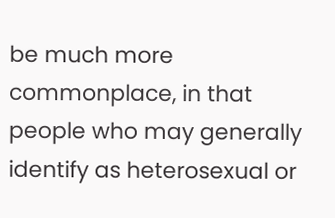be much more commonplace, in that people who may generally identify as heterosexual or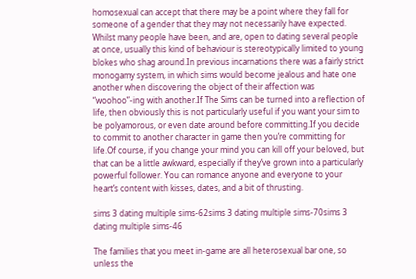homosexual can accept that there may be a point where they fall for someone of a gender that they may not necessarily have expected. Whilst many people have been, and are, open to dating several people at once, usually this kind of behaviour is stereotypically limited to young blokes who shag around.In previous incarnations there was a fairly strict monogamy system, in which sims would become jealous and hate one another when discovering the object of their affection was “woohoo”-ing with another.If The Sims can be turned into a reflection of life, then obviously this is not particularly useful if you want your sim to be polyamorous, or even date around before committing.If you decide to commit to another character in game then you’re committing for life.Of course, if you change your mind you can kill off your beloved, but that can be a little awkward, especially if they’ve grown into a particularly powerful follower. You can romance anyone and everyone to your heart’s content with kisses, dates, and a bit of thrusting.

sims 3 dating multiple sims-62sims 3 dating multiple sims-70sims 3 dating multiple sims-46

The families that you meet in-game are all heterosexual bar one, so unless the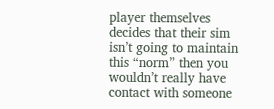player themselves decides that their sim isn’t going to maintain this “norm” then you wouldn’t really have contact with someone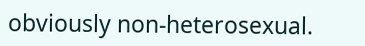obviously non-heterosexual.